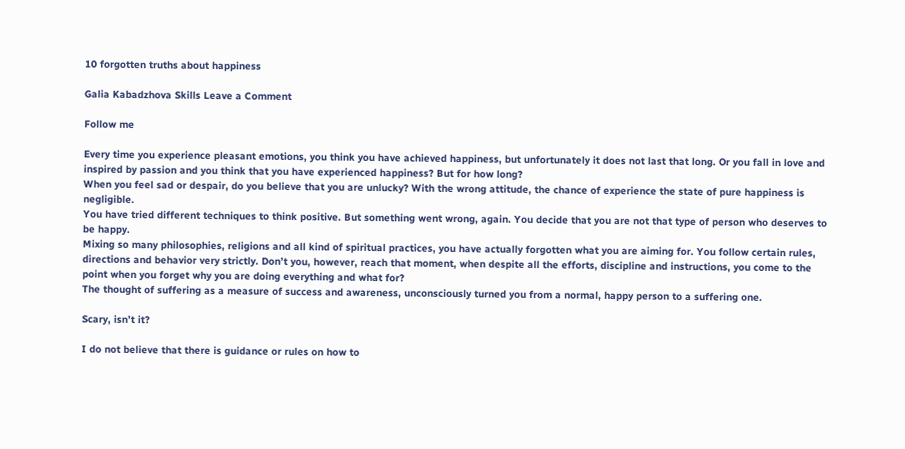10 forgotten truths about happiness

Galia Kabadzhova Skills Leave a Comment

Follow me

Every time you experience pleasant emotions, you think you have achieved happiness, but unfortunately it does not last that long. Or you fall in love and inspired by passion and you think that you have experienced happiness? But for how long?
When you feel sad or despair, do you believe that you are unlucky? With the wrong attitude, the chance of experience the state of pure happiness is negligible.
You have tried different techniques to think positive. But something went wrong, again. You decide that you are not that type of person who deserves to be happy.
Mixing so many philosophies, religions and all kind of spiritual practices, you have actually forgotten what you are aiming for. You follow certain rules, directions and behavior very strictly. Don’t you, however, reach that moment, when despite all the efforts, discipline and instructions, you come to the point when you forget why you are doing everything and what for?
The thought of suffering as a measure of success and awareness, unconsciously turned you from a normal, happy person to a suffering one.

Scary, isn’t it?

I do not believe that there is guidance or rules on how to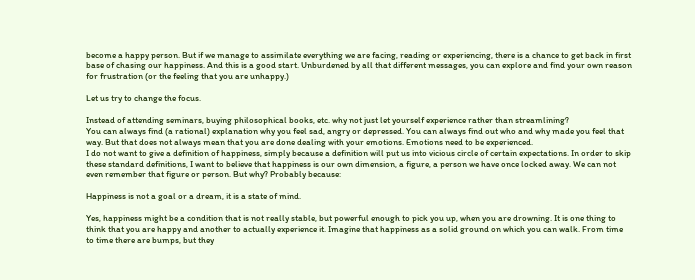become a happy person. But if we manage to assimilate everything we are facing, reading or experiencing, there is a chance to get back in first base of chasing our happiness. And this is a good start. Unburdened by all that different messages, you can explore and find your own reason for frustration (or the feeling that you are unhappy.)

Let us try to change the focus.

Instead of attending seminars, buying philosophical books, etc. why not just let yourself experience rather than streamlining?
You can always find (a rational) explanation why you feel sad, angry or depressed. You can always find out who and why made you feel that way. But that does not always mean that you are done dealing with your emotions. Emotions need to be experienced.
I do not want to give a definition of happiness, simply because a definition will put us into vicious circle of certain expectations. In order to skip these standard definitions, I want to believe that happiness is our own dimension, a figure, a person we have once locked away. We can not even remember that figure or person. But why? Probably because:

Happiness is not a goal or a dream, it is a state of mind.

Yes, happiness might be a condition that is not really stable, but powerful enough to pick you up, when you are drowning. It is one thing to think that you are happy and another to actually experience it. Imagine that happiness as a solid ground on which you can walk. From time to time there are bumps, but they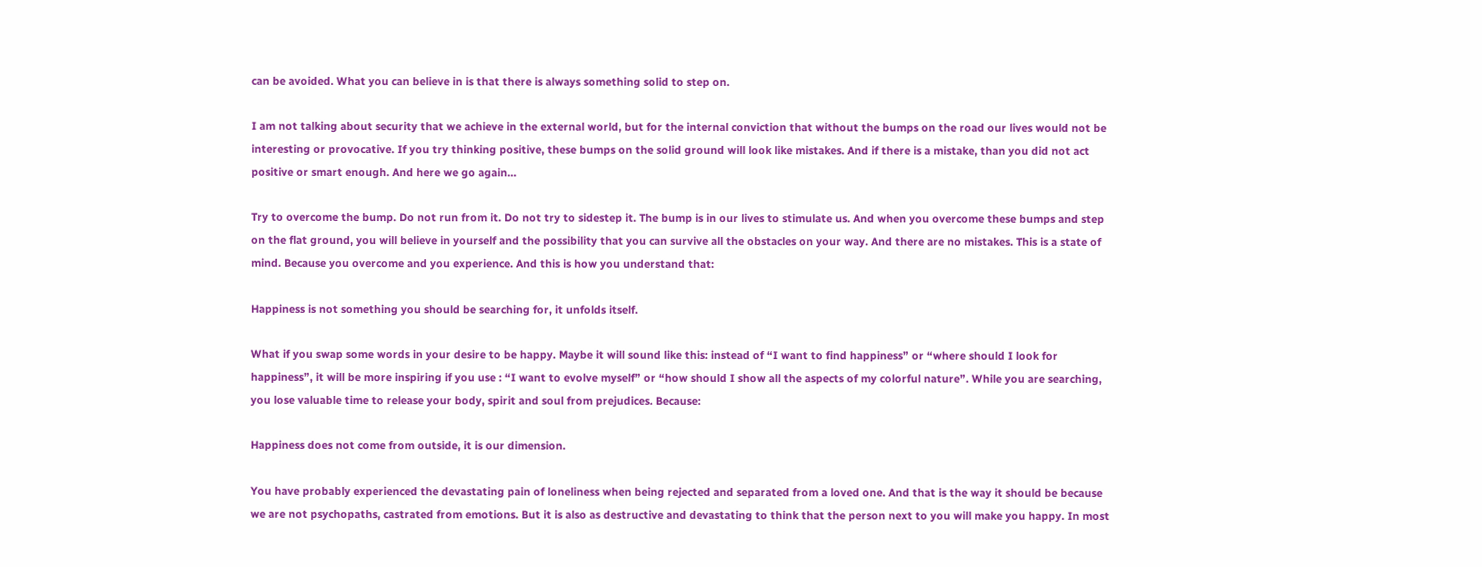can be avoided. What you can believe in is that there is always something solid to step on.

I am not talking about security that we achieve in the external world, but for the internal conviction that without the bumps on the road our lives would not be interesting or provocative. If you try thinking positive, these bumps on the solid ground will look like mistakes. And if there is a mistake, than you did not act positive or smart enough. And here we go again…

Try to overcome the bump. Do not run from it. Do not try to sidestep it. The bump is in our lives to stimulate us. And when you overcome these bumps and step on the flat ground, you will believe in yourself and the possibility that you can survive all the obstacles on your way. And there are no mistakes. This is a state of mind. Because you overcome and you experience. And this is how you understand that:

Happiness is not something you should be searching for, it unfolds itself.

What if you swap some words in your desire to be happy. Maybe it will sound like this: instead of “I want to find happiness” or “where should I look for happiness”, it will be more inspiring if you use : “I want to evolve myself” or “how should I show all the aspects of my colorful nature”. While you are searching, you lose valuable time to release your body, spirit and soul from prejudices. Because:

Happiness does not come from outside, it is our dimension.

You have probably experienced the devastating pain of loneliness when being rejected and separated from a loved one. And that is the way it should be because we are not psychopaths, castrated from emotions. But it is also as destructive and devastating to think that the person next to you will make you happy. In most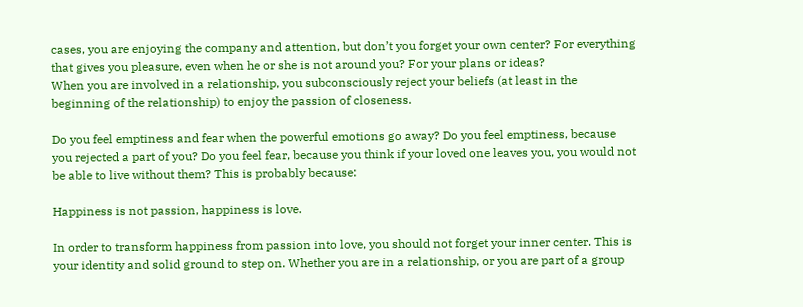cases, you are enjoying the company and attention, but don’t you forget your own center? For everything that gives you pleasure, even when he or she is not around you? For your plans or ideas?
When you are involved in a relationship, you subconsciously reject your beliefs (at least in the beginning of the relationship) to enjoy the passion of closeness.

Do you feel emptiness and fear when the powerful emotions go away? Do you feel emptiness, because you rejected a part of you? Do you feel fear, because you think if your loved one leaves you, you would not be able to live without them? This is probably because:

Happiness is not passion, happiness is love.

In order to transform happiness from passion into love, you should not forget your inner center. This is your identity and solid ground to step on. Whether you are in a relationship, or you are part of a group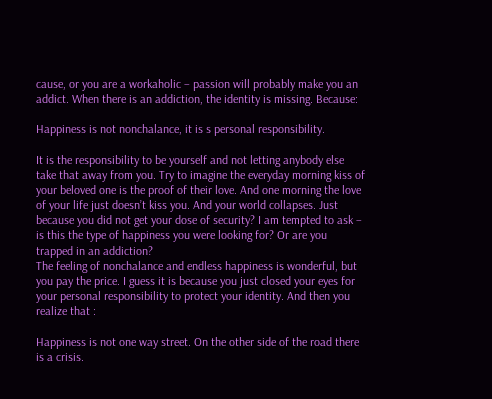cause, or you are a workaholic – passion will probably make you an addict. When there is an addiction, the identity is missing. Because:

Happiness is not nonchalance, it is s personal responsibility.

It is the responsibility to be yourself and not letting anybody else take that away from you. Try to imagine the everyday morning kiss of your beloved one is the proof of their love. And one morning the love of your life just doesn’t kiss you. And your world collapses. Just because you did not get your dose of security? I am tempted to ask – is this the type of happiness you were looking for? Or are you trapped in an addiction?
The feeling of nonchalance and endless happiness is wonderful, but you pay the price. I guess it is because you just closed your eyes for your personal responsibility to protect your identity. And then you realize that :

Happiness is not one way street. On the other side of the road there is a crisis.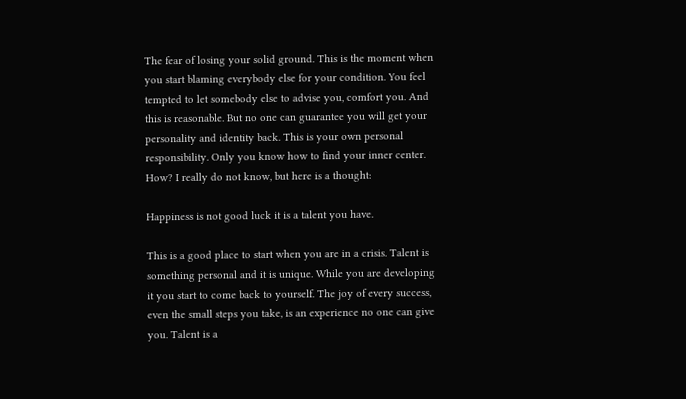The fear of losing your solid ground. This is the moment when you start blaming everybody else for your condition. You feel tempted to let somebody else to advise you, comfort you. And this is reasonable. But no one can guarantee you will get your personality and identity back. This is your own personal responsibility. Only you know how to find your inner center. How? I really do not know, but here is a thought:

Happiness is not good luck it is a talent you have.

This is a good place to start when you are in a crisis. Talent is something personal and it is unique. While you are developing it you start to come back to yourself. The joy of every success, even the small steps you take, is an experience no one can give you. Talent is a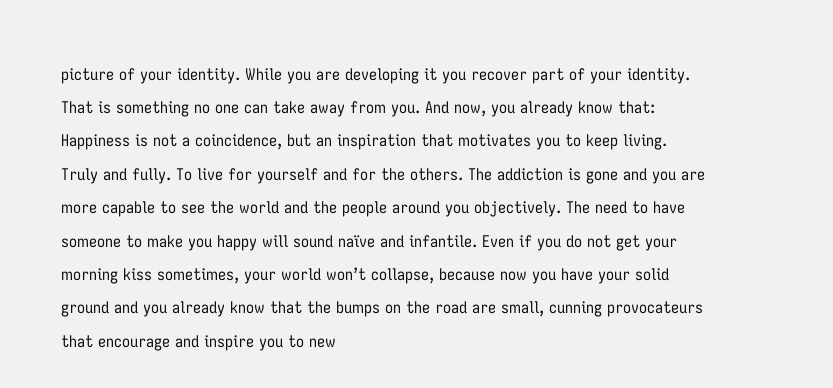picture of your identity. While you are developing it you recover part of your identity. That is something no one can take away from you. And now, you already know that:
Happiness is not a coincidence, but an inspiration that motivates you to keep living.
Truly and fully. To live for yourself and for the others. The addiction is gone and you are more capable to see the world and the people around you objectively. The need to have someone to make you happy will sound naïve and infantile. Even if you do not get your morning kiss sometimes, your world won’t collapse, because now you have your solid ground and you already know that the bumps on the road are small, cunning provocateurs that encourage and inspire you to new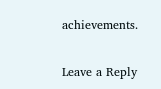achievements.

Leave a Reply